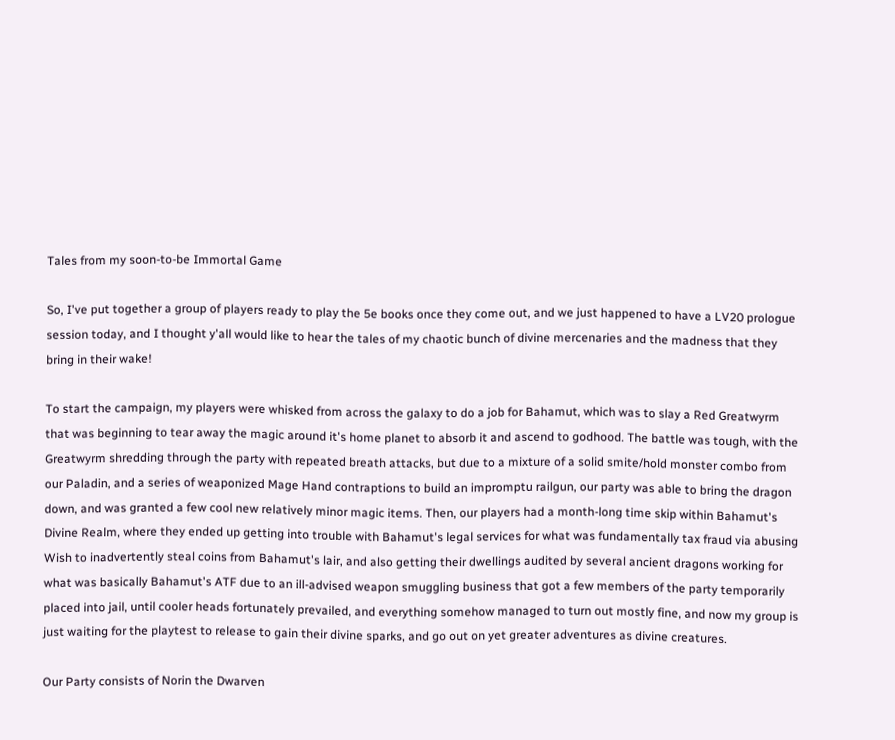Tales from my soon-to-be Immortal Game

So, I've put together a group of players ready to play the 5e books once they come out, and we just happened to have a LV20 prologue session today, and I thought y'all would like to hear the tales of my chaotic bunch of divine mercenaries and the madness that they bring in their wake!

To start the campaign, my players were whisked from across the galaxy to do a job for Bahamut, which was to slay a Red Greatwyrm that was beginning to tear away the magic around it's home planet to absorb it and ascend to godhood. The battle was tough, with the Greatwyrm shredding through the party with repeated breath attacks, but due to a mixture of a solid smite/hold monster combo from our Paladin, and a series of weaponized Mage Hand contraptions to build an impromptu railgun, our party was able to bring the dragon down, and was granted a few cool new relatively minor magic items. Then, our players had a month-long time skip within Bahamut's Divine Realm, where they ended up getting into trouble with Bahamut's legal services for what was fundamentally tax fraud via abusing Wish to inadvertently steal coins from Bahamut's lair, and also getting their dwellings audited by several ancient dragons working for what was basically Bahamut's ATF due to an ill-advised weapon smuggling business that got a few members of the party temporarily placed into jail, until cooler heads fortunately prevailed, and everything somehow managed to turn out mostly fine, and now my group is just waiting for the playtest to release to gain their divine sparks, and go out on yet greater adventures as divine creatures.

Our Party consists of Norin the Dwarven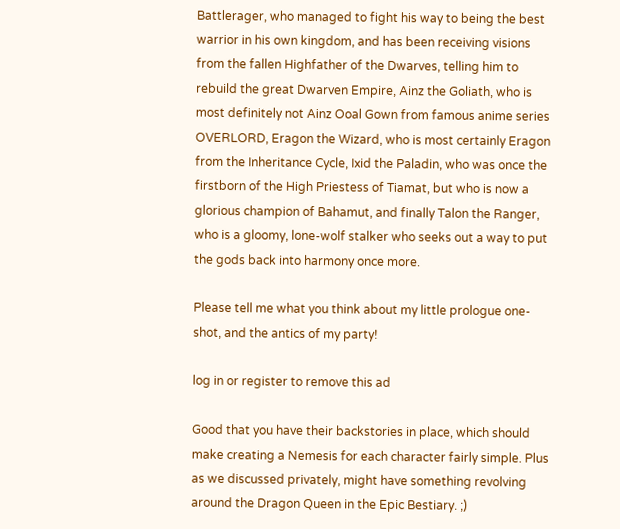Battlerager, who managed to fight his way to being the best warrior in his own kingdom, and has been receiving visions from the fallen Highfather of the Dwarves, telling him to rebuild the great Dwarven Empire, Ainz the Goliath, who is most definitely not Ainz Ooal Gown from famous anime series OVERLORD, Eragon the Wizard, who is most certainly Eragon from the Inheritance Cycle, Ixid the Paladin, who was once the firstborn of the High Priestess of Tiamat, but who is now a glorious champion of Bahamut, and finally Talon the Ranger, who is a gloomy, lone-wolf stalker who seeks out a way to put the gods back into harmony once more.

Please tell me what you think about my little prologue one-shot, and the antics of my party!

log in or register to remove this ad

Good that you have their backstories in place, which should make creating a Nemesis for each character fairly simple. Plus as we discussed privately, might have something revolving around the Dragon Queen in the Epic Bestiary. ;)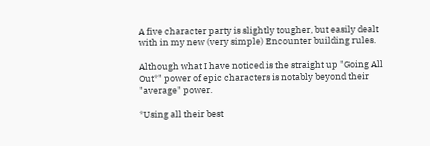A five character party is slightly tougher, but easily dealt with in my new (very simple) Encounter building rules.

Although what I have noticed is the straight up "Going All Out*" power of epic characters is notably beyond their "average" power.

*Using all their best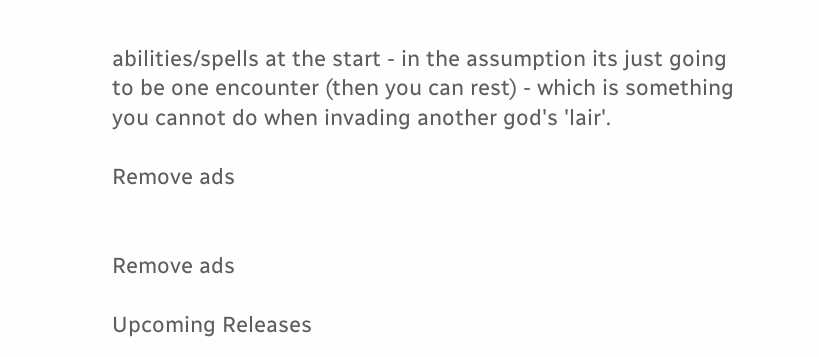abilities/spells at the start - in the assumption its just going to be one encounter (then you can rest) - which is something you cannot do when invading another god's 'lair'.

Remove ads


Remove ads

Upcoming Releases